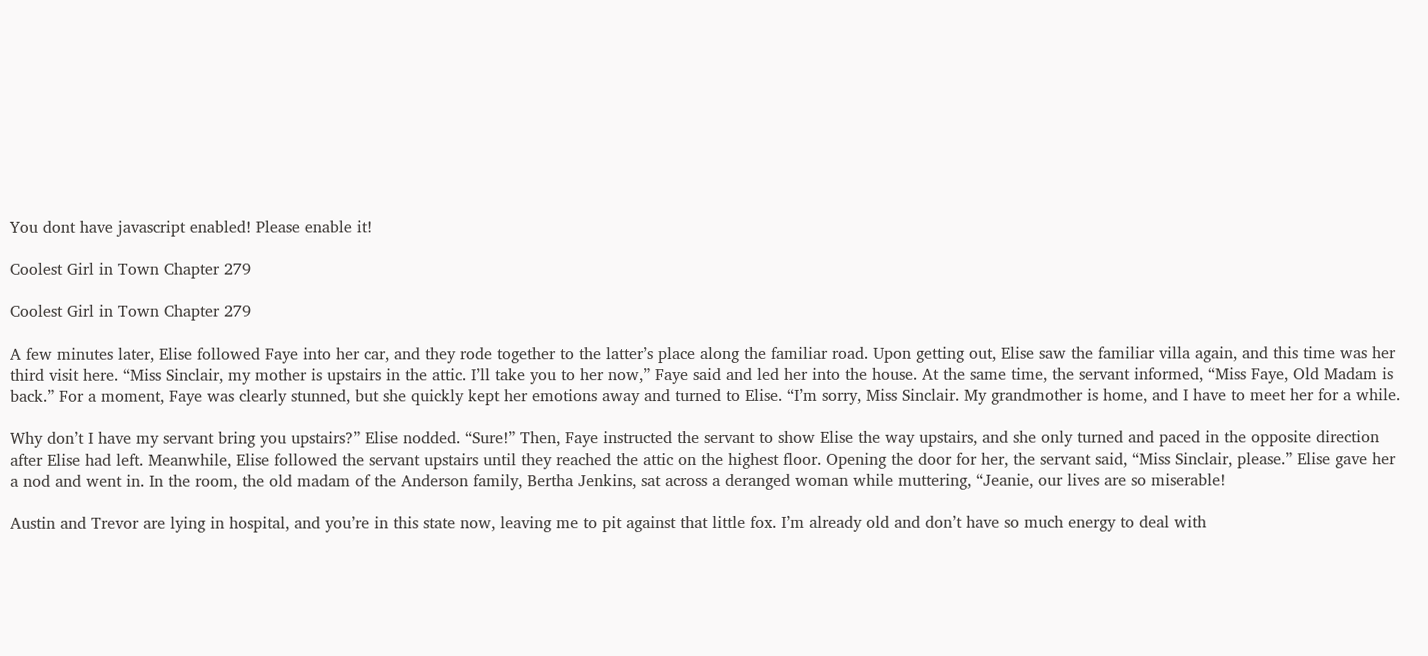You dont have javascript enabled! Please enable it!

Coolest Girl in Town Chapter 279

Coolest Girl in Town Chapter 279

A few minutes later, Elise followed Faye into her car, and they rode together to the latter’s place along the familiar road. Upon getting out, Elise saw the familiar villa again, and this time was her third visit here. “Miss Sinclair, my mother is upstairs in the attic. I’ll take you to her now,” Faye said and led her into the house. At the same time, the servant informed, “Miss Faye, Old Madam is back.” For a moment, Faye was clearly stunned, but she quickly kept her emotions away and turned to Elise. “I’m sorry, Miss Sinclair. My grandmother is home, and I have to meet her for a while.

Why don’t I have my servant bring you upstairs?” Elise nodded. “Sure!” Then, Faye instructed the servant to show Elise the way upstairs, and she only turned and paced in the opposite direction after Elise had left. Meanwhile, Elise followed the servant upstairs until they reached the attic on the highest floor. Opening the door for her, the servant said, “Miss Sinclair, please.” Elise gave her a nod and went in. In the room, the old madam of the Anderson family, Bertha Jenkins, sat across a deranged woman while muttering, “Jeanie, our lives are so miserable!

Austin and Trevor are lying in hospital, and you’re in this state now, leaving me to pit against that little fox. I’m already old and don’t have so much energy to deal with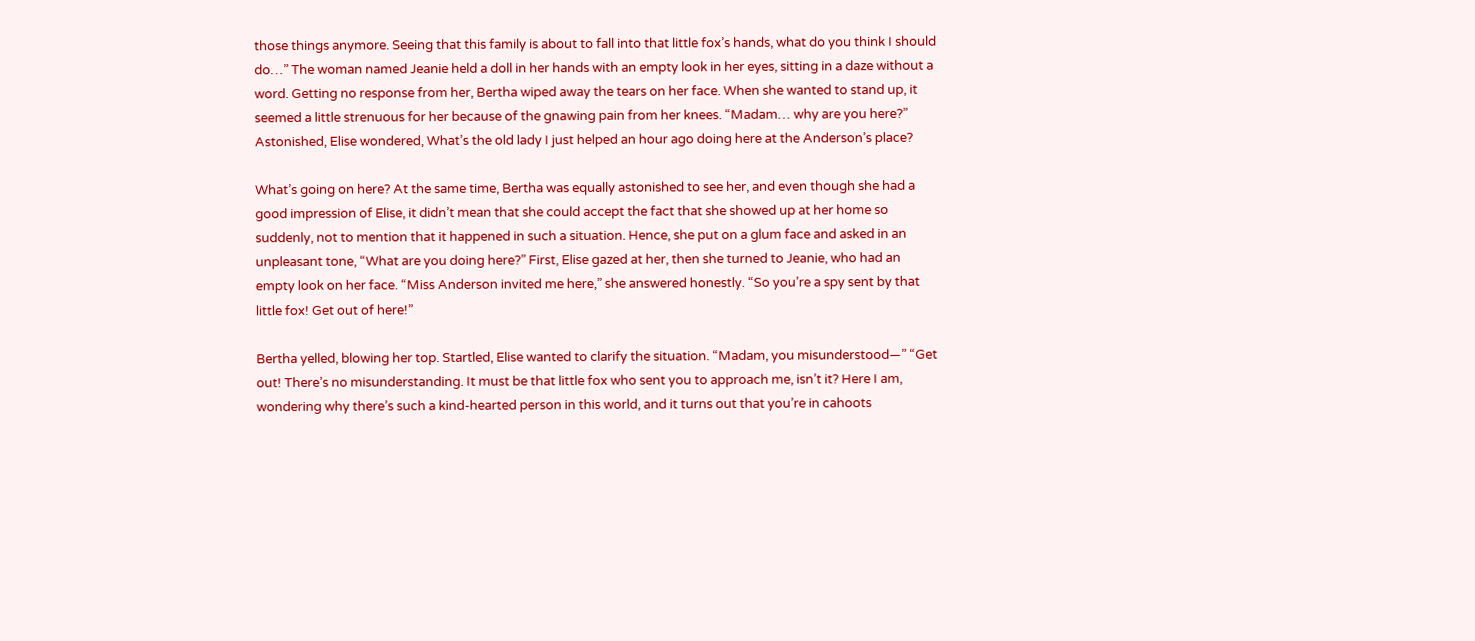those things anymore. Seeing that this family is about to fall into that little fox’s hands, what do you think I should do…” The woman named Jeanie held a doll in her hands with an empty look in her eyes, sitting in a daze without a word. Getting no response from her, Bertha wiped away the tears on her face. When she wanted to stand up, it seemed a little strenuous for her because of the gnawing pain from her knees. “Madam… why are you here?” Astonished, Elise wondered, What’s the old lady I just helped an hour ago doing here at the Anderson’s place?

What’s going on here? At the same time, Bertha was equally astonished to see her, and even though she had a good impression of Elise, it didn’t mean that she could accept the fact that she showed up at her home so suddenly, not to mention that it happened in such a situation. Hence, she put on a glum face and asked in an unpleasant tone, “What are you doing here?” First, Elise gazed at her, then she turned to Jeanie, who had an empty look on her face. “Miss Anderson invited me here,” she answered honestly. “So you’re a spy sent by that little fox! Get out of here!”

Bertha yelled, blowing her top. Startled, Elise wanted to clarify the situation. “Madam, you misunderstood—” “Get out! There’s no misunderstanding. It must be that little fox who sent you to approach me, isn’t it? Here I am, wondering why there’s such a kind-hearted person in this world, and it turns out that you’re in cahoots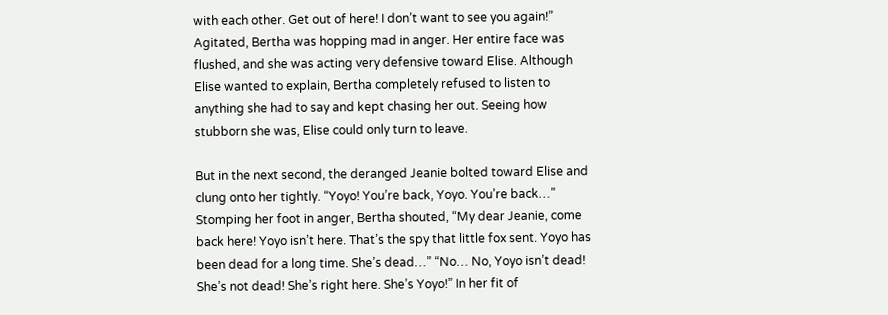with each other. Get out of here! I don’t want to see you again!” Agitated, Bertha was hopping mad in anger. Her entire face was flushed, and she was acting very defensive toward Elise. Although Elise wanted to explain, Bertha completely refused to listen to anything she had to say and kept chasing her out. Seeing how stubborn she was, Elise could only turn to leave.

But in the next second, the deranged Jeanie bolted toward Elise and clung onto her tightly. “Yoyo! You’re back, Yoyo. You’re back…” Stomping her foot in anger, Bertha shouted, “My dear Jeanie, come back here! Yoyo isn’t here. That’s the spy that little fox sent. Yoyo has been dead for a long time. She’s dead…” “No… No, Yoyo isn’t dead! She’s not dead! She’s right here. She’s Yoyo!” In her fit of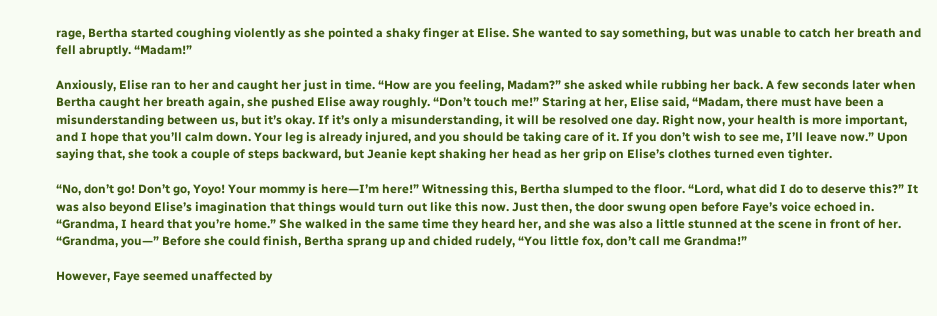rage, Bertha started coughing violently as she pointed a shaky finger at Elise. She wanted to say something, but was unable to catch her breath and fell abruptly. “Madam!”

Anxiously, Elise ran to her and caught her just in time. “How are you feeling, Madam?” she asked while rubbing her back. A few seconds later when Bertha caught her breath again, she pushed Elise away roughly. “Don’t touch me!” Staring at her, Elise said, “Madam, there must have been a misunderstanding between us, but it’s okay. If it’s only a misunderstanding, it will be resolved one day. Right now, your health is more important, and I hope that you’ll calm down. Your leg is already injured, and you should be taking care of it. If you don’t wish to see me, I’ll leave now.” Upon saying that, she took a couple of steps backward, but Jeanie kept shaking her head as her grip on Elise’s clothes turned even tighter.

“No, don’t go! Don’t go, Yoyo! Your mommy is here—I’m here!” Witnessing this, Bertha slumped to the floor. “Lord, what did I do to deserve this?” It was also beyond Elise’s imagination that things would turn out like this now. Just then, the door swung open before Faye’s voice echoed in. “Grandma, I heard that you’re home.” She walked in the same time they heard her, and she was also a little stunned at the scene in front of her. “Grandma, you—” Before she could finish, Bertha sprang up and chided rudely, “You little fox, don’t call me Grandma!”

However, Faye seemed unaffected by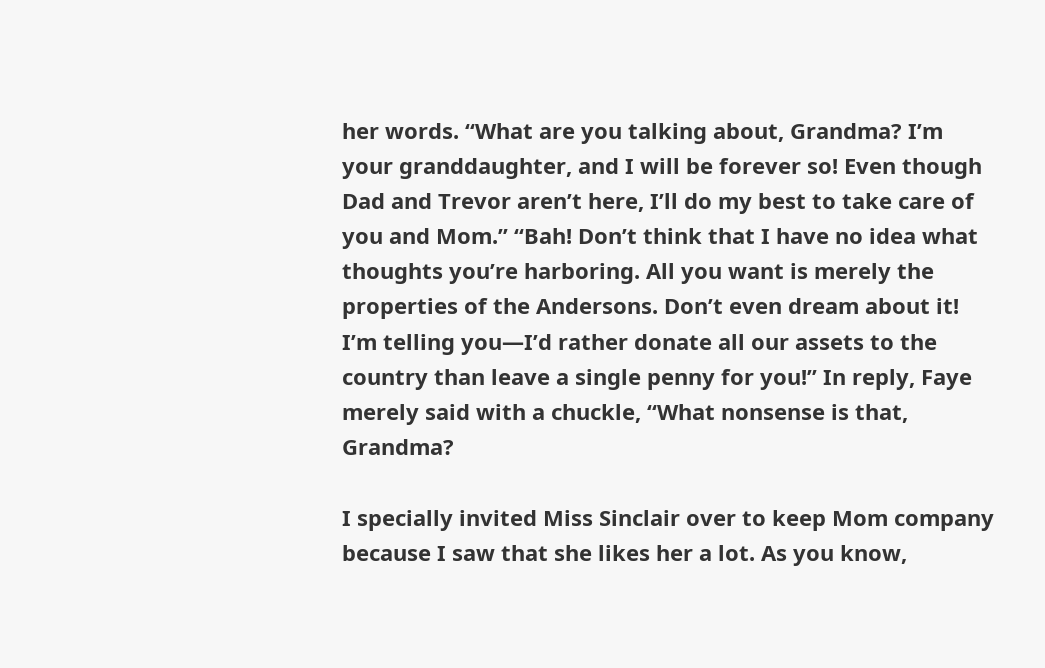her words. “What are you talking about, Grandma? I’m your granddaughter, and I will be forever so! Even though Dad and Trevor aren’t here, I’ll do my best to take care of you and Mom.” “Bah! Don’t think that I have no idea what thoughts you’re harboring. All you want is merely the properties of the Andersons. Don’t even dream about it! I’m telling you—I’d rather donate all our assets to the country than leave a single penny for you!” In reply, Faye merely said with a chuckle, “What nonsense is that, Grandma?

I specially invited Miss Sinclair over to keep Mom company because I saw that she likes her a lot. As you know,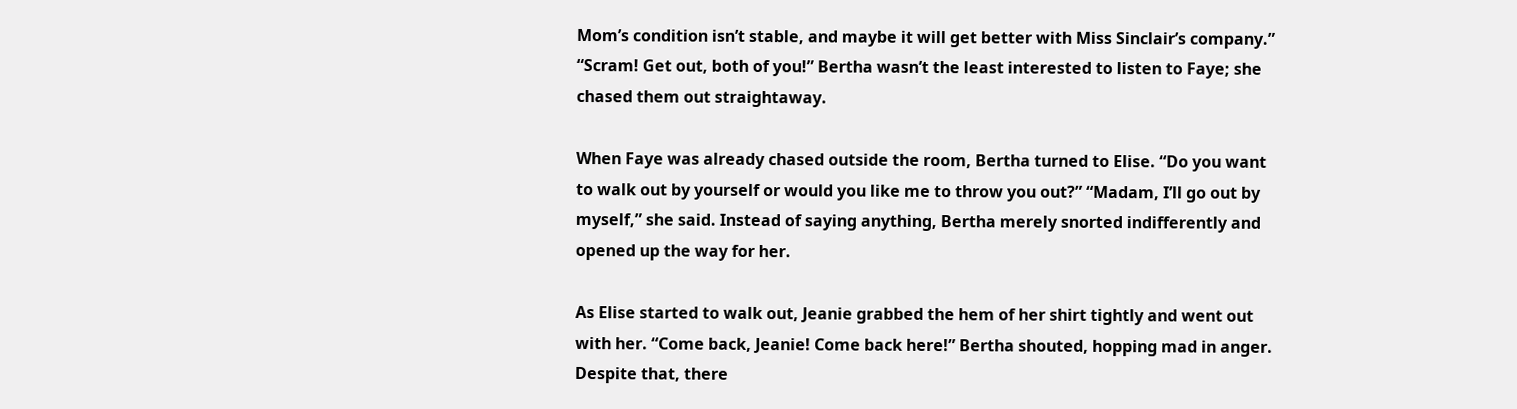Mom’s condition isn’t stable, and maybe it will get better with Miss Sinclair’s company.” “Scram! Get out, both of you!” Bertha wasn’t the least interested to listen to Faye; she chased them out straightaway.

When Faye was already chased outside the room, Bertha turned to Elise. “Do you want to walk out by yourself or would you like me to throw you out?” “Madam, I’ll go out by myself,” she said. Instead of saying anything, Bertha merely snorted indifferently and opened up the way for her.

As Elise started to walk out, Jeanie grabbed the hem of her shirt tightly and went out with her. “Come back, Jeanie! Come back here!” Bertha shouted, hopping mad in anger. Despite that, there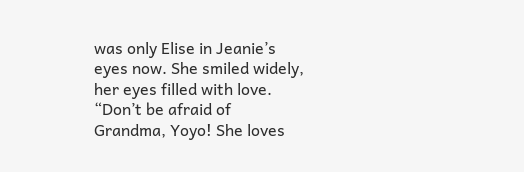was only Elise in Jeanie’s eyes now. She smiled widely, her eyes filled with love. “Don’t be afraid of Grandma, Yoyo! She loves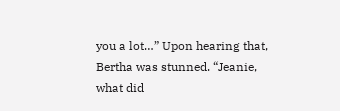you a lot…” Upon hearing that, Bertha was stunned. “Jeanie, what did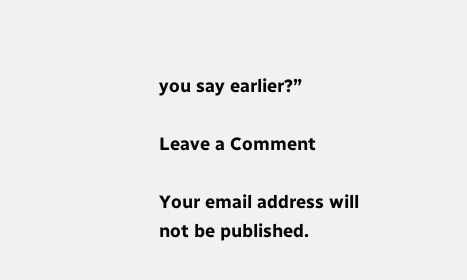you say earlier?”

Leave a Comment

Your email address will not be published.